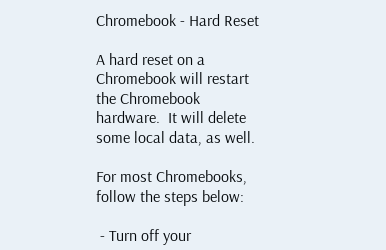Chromebook - Hard Reset

A hard reset on a Chromebook will restart the Chromebook hardware.  It will delete some local data, as well.

For most Chromebooks, follow the steps below:

 - Turn off your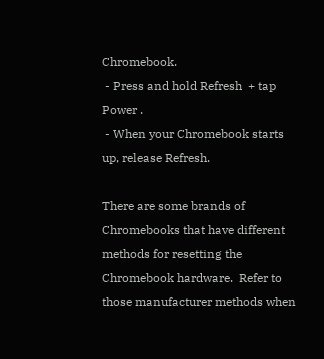Chromebook.
 - Press and hold Refresh  + tap Power .
 - When your Chromebook starts up, release Refresh.

There are some brands of Chromebooks that have different methods for resetting the Chromebook hardware.  Refer to those manufacturer methods when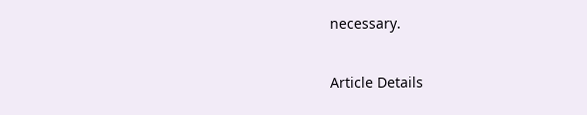necessary.

Article Details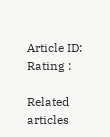Article ID:
Rating :

Related articles